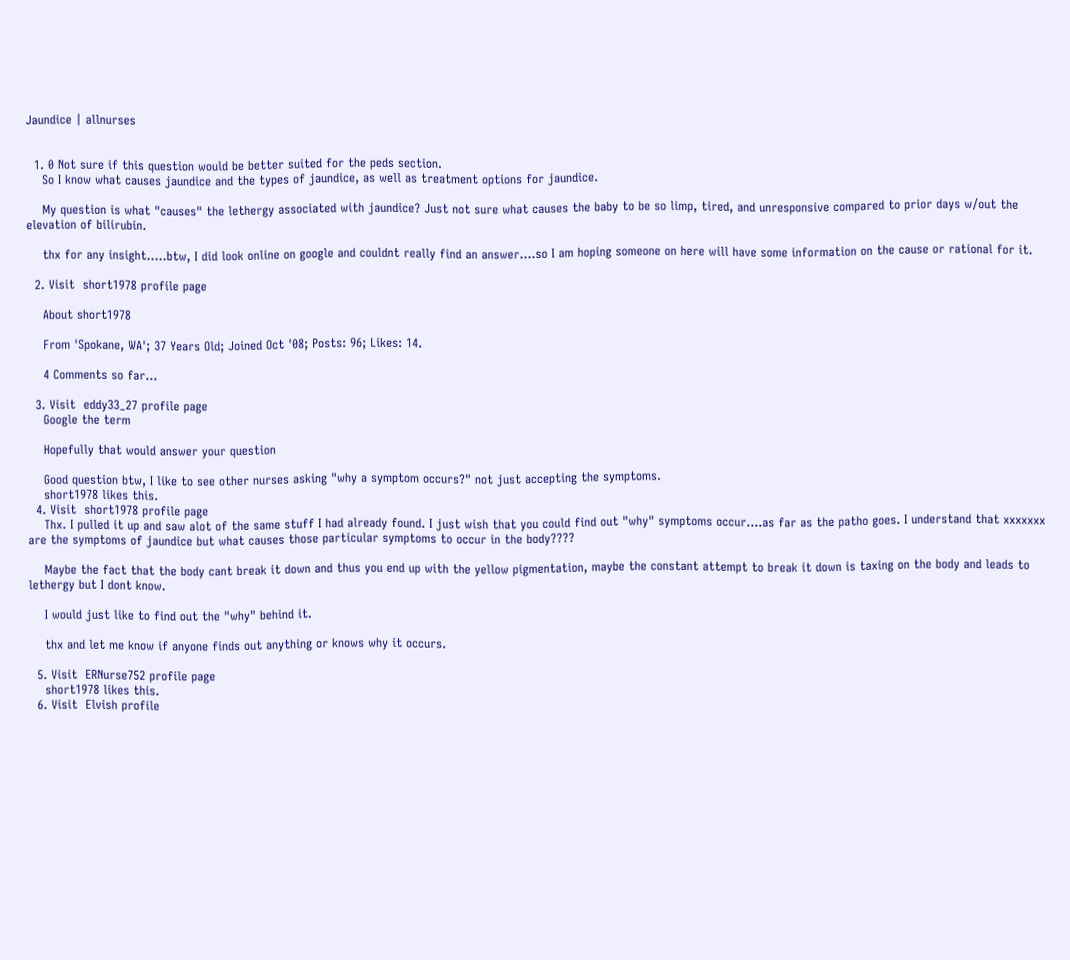Jaundice | allnurses


  1. 0 Not sure if this question would be better suited for the peds section.
    So I know what causes jaundice and the types of jaundice, as well as treatment options for jaundice.

    My question is what "causes" the lethergy associated with jaundice? Just not sure what causes the baby to be so limp, tired, and unresponsive compared to prior days w/out the elevation of bilirubin.

    thx for any insight.....btw, I did look online on google and couldnt really find an answer....so I am hoping someone on here will have some information on the cause or rational for it.

  2. Visit  short1978 profile page

    About short1978

    From 'Spokane, WA'; 37 Years Old; Joined Oct '08; Posts: 96; Likes: 14.

    4 Comments so far...

  3. Visit  eddy33_27 profile page
    Google the term

    Hopefully that would answer your question

    Good question btw, I like to see other nurses asking "why a symptom occurs?" not just accepting the symptoms.
    short1978 likes this.
  4. Visit  short1978 profile page
    Thx. I pulled it up and saw alot of the same stuff I had already found. I just wish that you could find out "why" symptoms occur....as far as the patho goes. I understand that xxxxxxx are the symptoms of jaundice but what causes those particular symptoms to occur in the body????

    Maybe the fact that the body cant break it down and thus you end up with the yellow pigmentation, maybe the constant attempt to break it down is taxing on the body and leads to lethergy but I dont know.

    I would just like to find out the "why" behind it.

    thx and let me know if anyone finds out anything or knows why it occurs.

  5. Visit  ERNurse752 profile page
    short1978 likes this.
  6. Visit  Elvish profile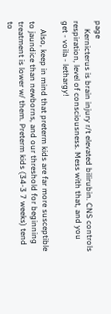page
    Kernicterus is brain injury r/t elevated bilirubin. CNS controls respiration, level of consciousness. Mess with that, and you get - voila - lethargy!

    Also, keep in mind that preterm kids are far more susceptible to jaundice than newborns, and our threshold for beginning treatment is lower w/ them. Preterm kids (34-3 7 weeks) tend to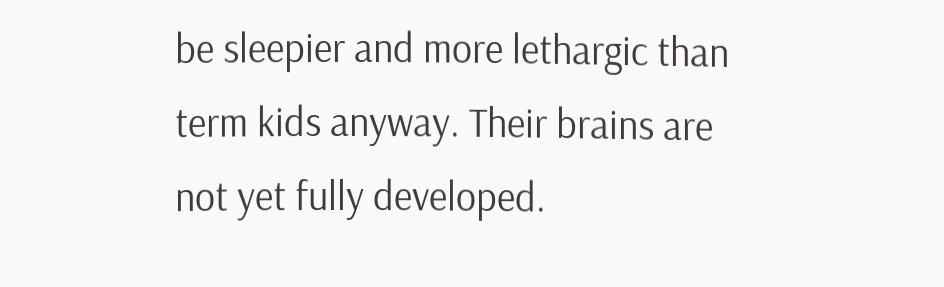be sleepier and more lethargic than term kids anyway. Their brains are not yet fully developed.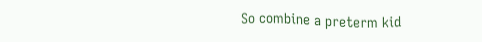So combine a preterm kid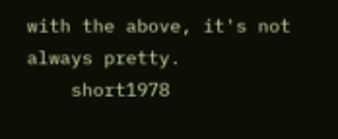with the above, it's not always pretty.
    short1978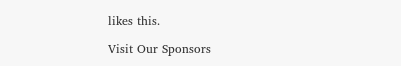likes this.

Visit Our Sponsors